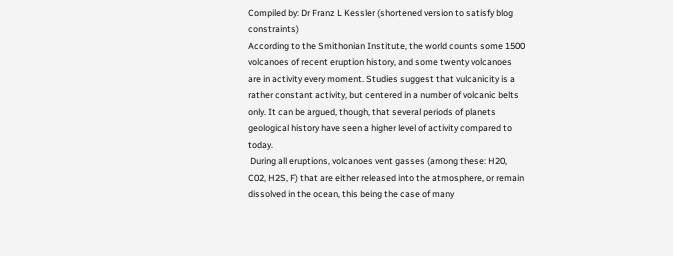Compiled by: Dr Franz L Kessler (shortened version to satisfy blog constraints)
According to the Smithonian Institute, the world counts some 1500 volcanoes of recent eruption history, and some twenty volcanoes are in activity every moment. Studies suggest that vulcanicity is a rather constant activity, but centered in a number of volcanic belts only. It can be argued, though, that several periods of planets geological history have seen a higher level of activity compared to today.
 During all eruptions, volcanoes vent gasses (among these: H20, C02, H2S, F) that are either released into the atmosphere, or remain dissolved in the ocean, this being the case of many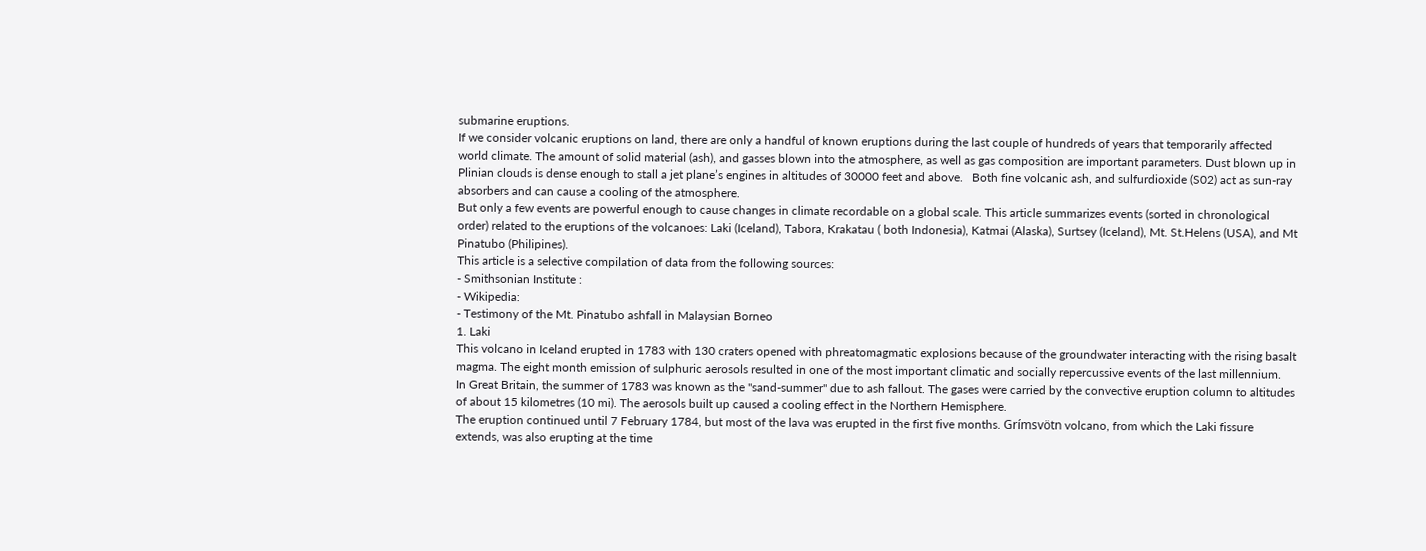submarine eruptions.
If we consider volcanic eruptions on land, there are only a handful of known eruptions during the last couple of hundreds of years that temporarily affected world climate. The amount of solid material (ash), and gasses blown into the atmosphere, as well as gas composition are important parameters. Dust blown up in Plinian clouds is dense enough to stall a jet plane’s engines in altitudes of 30000 feet and above.   Both fine volcanic ash, and sulfurdioxide (S02) act as sun-ray absorbers and can cause a cooling of the atmosphere.
But only a few events are powerful enough to cause changes in climate recordable on a global scale. This article summarizes events (sorted in chronological order) related to the eruptions of the volcanoes: Laki (Iceland), Tabora, Krakatau ( both Indonesia), Katmai (Alaska), Surtsey (Iceland), Mt. St.Helens (USA), and Mt Pinatubo (Philipines).
This article is a selective compilation of data from the following sources:
- Smithsonian Institute :
- Wikipedia:
- Testimony of the Mt. Pinatubo ashfall in Malaysian Borneo
1. Laki
This volcano in Iceland erupted in 1783 with 130 craters opened with phreatomagmatic explosions because of the groundwater interacting with the rising basalt magma. The eight month emission of sulphuric aerosols resulted in one of the most important climatic and socially repercussive events of the last millennium.
In Great Britain, the summer of 1783 was known as the "sand-summer" due to ash fallout. The gases were carried by the convective eruption column to altitudes of about 15 kilometres (10 mi). The aerosols built up caused a cooling effect in the Northern Hemisphere.
The eruption continued until 7 February 1784, but most of the lava was erupted in the first five months. Grímsvötn volcano, from which the Laki fissure extends, was also erupting at the time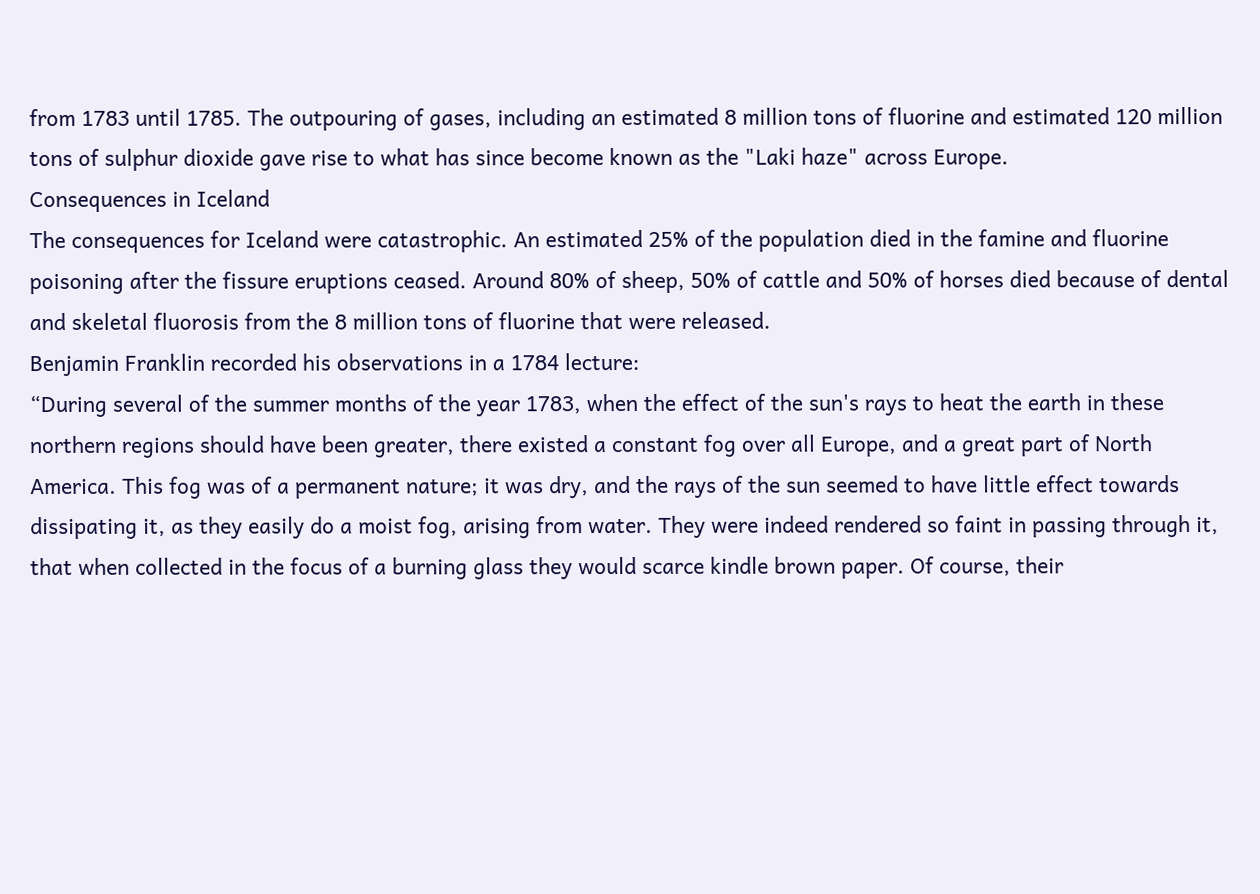from 1783 until 1785. The outpouring of gases, including an estimated 8 million tons of fluorine and estimated 120 million tons of sulphur dioxide gave rise to what has since become known as the "Laki haze" across Europe.
Consequences in Iceland
The consequences for Iceland were catastrophic. An estimated 25% of the population died in the famine and fluorine poisoning after the fissure eruptions ceased. Around 80% of sheep, 50% of cattle and 50% of horses died because of dental and skeletal fluorosis from the 8 million tons of fluorine that were released.
Benjamin Franklin recorded his observations in a 1784 lecture:
“During several of the summer months of the year 1783, when the effect of the sun's rays to heat the earth in these northern regions should have been greater, there existed a constant fog over all Europe, and a great part of North America. This fog was of a permanent nature; it was dry, and the rays of the sun seemed to have little effect towards dissipating it, as they easily do a moist fog, arising from water. They were indeed rendered so faint in passing through it, that when collected in the focus of a burning glass they would scarce kindle brown paper. Of course, their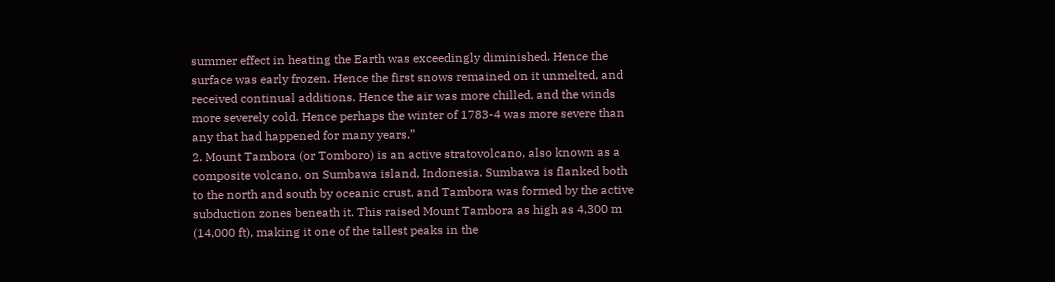summer effect in heating the Earth was exceedingly diminished. Hence the surface was early frozen. Hence the first snows remained on it unmelted, and received continual additions. Hence the air was more chilled, and the winds more severely cold. Hence perhaps the winter of 1783-4 was more severe than any that had happened for many years.”
2. Mount Tambora (or Tomboro) is an active stratovolcano, also known as a composite volcano, on Sumbawa island, Indonesia. Sumbawa is flanked both to the north and south by oceanic crust, and Tambora was formed by the active subduction zones beneath it. This raised Mount Tambora as high as 4,300 m (14,000 ft), making it one of the tallest peaks in the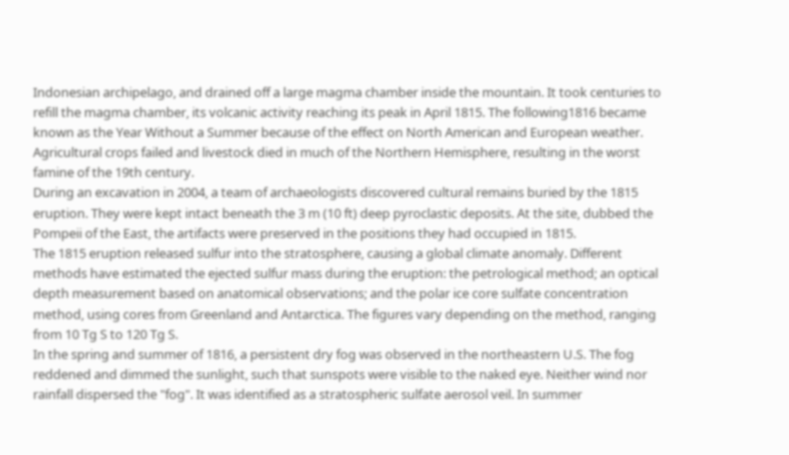Indonesian archipelago, and drained off a large magma chamber inside the mountain. It took centuries to refill the magma chamber, its volcanic activity reaching its peak in April 1815. The following1816 became known as the Year Without a Summer because of the effect on North American and European weather. Agricultural crops failed and livestock died in much of the Northern Hemisphere, resulting in the worst famine of the 19th century.
During an excavation in 2004, a team of archaeologists discovered cultural remains buried by the 1815 eruption. They were kept intact beneath the 3 m (10 ft) deep pyroclastic deposits. At the site, dubbed the Pompeii of the East, the artifacts were preserved in the positions they had occupied in 1815.
The 1815 eruption released sulfur into the stratosphere, causing a global climate anomaly. Different methods have estimated the ejected sulfur mass during the eruption: the petrological method; an optical depth measurement based on anatomical observations; and the polar ice core sulfate concentration method, using cores from Greenland and Antarctica. The figures vary depending on the method, ranging from 10 Tg S to 120 Tg S.
In the spring and summer of 1816, a persistent dry fog was observed in the northeastern U.S. The fog reddened and dimmed the sunlight, such that sunspots were visible to the naked eye. Neither wind nor rainfall dispersed the "fog". It was identified as a stratospheric sulfate aerosol veil. In summer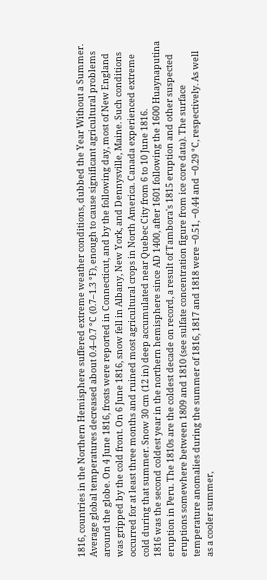1816, countries in the Northern Hemisphere suffered extreme weather conditions, dubbed the Year Without a Summer. Average global temperatures decreased about 0.4–0.7 °C (0.7–1.3 °F), enough to cause significant agricultural problems around the globe. On 4 June 1816, frosts were reported in Connecticut, and by the following day, most of New England was gripped by the cold front. On 6 June 1816, snow fell in Albany, New York, and Dennysville, Maine. Such conditions occurred for at least three months and ruined most agricultural crops in North America. Canada experienced extreme cold during that summer. Snow 30 cm (12 in) deep accumulated near Quebec City from 6 to 10 June 1816.
1816 was the second coldest year in the northern hemisphere since AD 1400, after 1601 following the 1600 Huaynaputina eruption in Peru. The 1810s are the coldest decade on record, a result of Tambora's 1815 eruption and other suspected eruptions somewhere between 1809 and 1810 (see sulfate concentration figure from ice core data). The surface temperature anomalies during the summer of 1816, 1817 and 1818 were −0.51, −0.44 and −0.29 °C, respectively. As well as a cooler summer,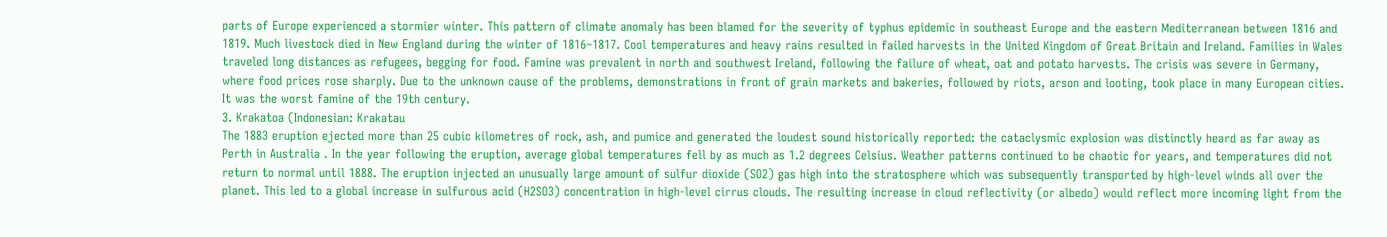parts of Europe experienced a stormier winter. This pattern of climate anomaly has been blamed for the severity of typhus epidemic in southeast Europe and the eastern Mediterranean between 1816 and 1819. Much livestock died in New England during the winter of 1816–1817. Cool temperatures and heavy rains resulted in failed harvests in the United Kingdom of Great Britain and Ireland. Families in Wales traveled long distances as refugees, begging for food. Famine was prevalent in north and southwest Ireland, following the failure of wheat, oat and potato harvests. The crisis was severe in Germany, where food prices rose sharply. Due to the unknown cause of the problems, demonstrations in front of grain markets and bakeries, followed by riots, arson and looting, took place in many European cities. It was the worst famine of the 19th century.
3. Krakatoa (Indonesian: Krakatau
The 1883 eruption ejected more than 25 cubic kilometres of rock, ash, and pumice and generated the loudest sound historically reported: the cataclysmic explosion was distinctly heard as far away as Perth in Australia . In the year following the eruption, average global temperatures fell by as much as 1.2 degrees Celsius. Weather patterns continued to be chaotic for years, and temperatures did not return to normal until 1888. The eruption injected an unusually large amount of sulfur dioxide (SO2) gas high into the stratosphere which was subsequently transported by high-level winds all over the planet. This led to a global increase in sulfurous acid (H2SO3) concentration in high-level cirrus clouds. The resulting increase in cloud reflectivity (or albedo) would reflect more incoming light from the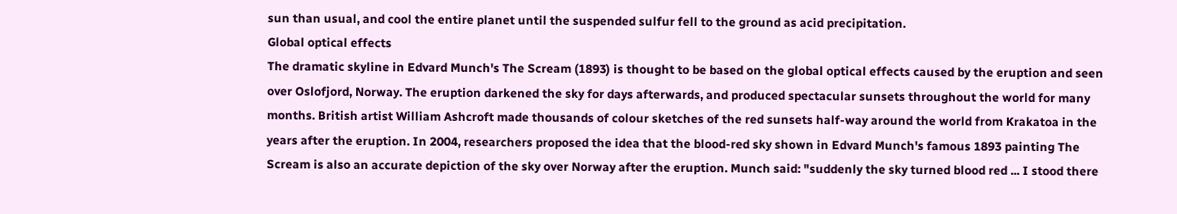sun than usual, and cool the entire planet until the suspended sulfur fell to the ground as acid precipitation.
Global optical effects
The dramatic skyline in Edvard Munch's The Scream (1893) is thought to be based on the global optical effects caused by the eruption and seen over Oslofjord, Norway. The eruption darkened the sky for days afterwards, and produced spectacular sunsets throughout the world for many months. British artist William Ashcroft made thousands of colour sketches of the red sunsets half-way around the world from Krakatoa in the years after the eruption. In 2004, researchers proposed the idea that the blood-red sky shown in Edvard Munch's famous 1893 painting The Scream is also an accurate depiction of the sky over Norway after the eruption. Munch said: "suddenly the sky turned blood red ... I stood there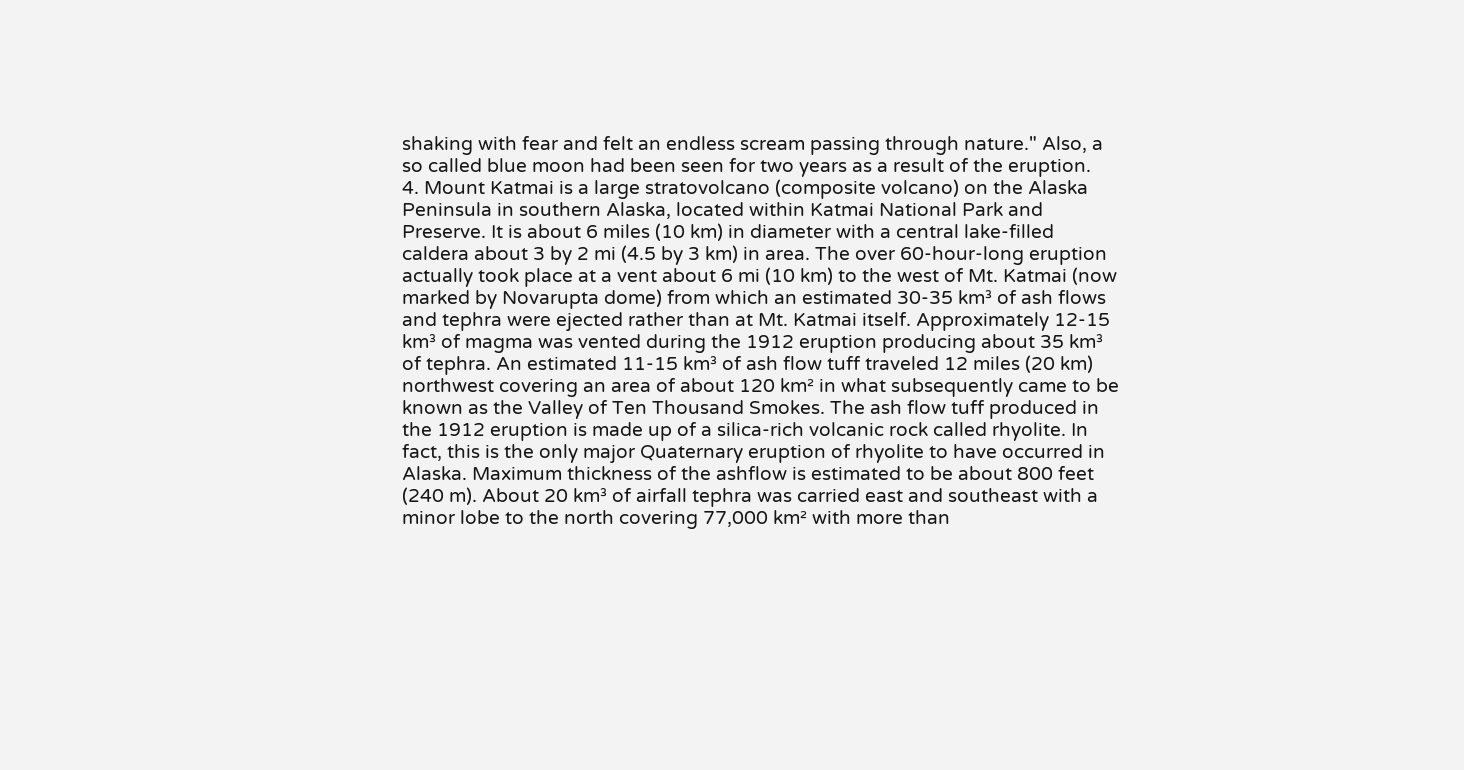shaking with fear and felt an endless scream passing through nature." Also, a so called blue moon had been seen for two years as a result of the eruption.
4. Mount Katmai is a large stratovolcano (composite volcano) on the Alaska Peninsula in southern Alaska, located within Katmai National Park and Preserve. It is about 6 miles (10 km) in diameter with a central lake-filled caldera about 3 by 2 mi (4.5 by 3 km) in area. The over 60-hour-long eruption actually took place at a vent about 6 mi (10 km) to the west of Mt. Katmai (now marked by Novarupta dome) from which an estimated 30-35 km³ of ash flows and tephra were ejected rather than at Mt. Katmai itself. Approximately 12-15 km³ of magma was vented during the 1912 eruption producing about 35 km³ of tephra. An estimated 11-15 km³ of ash flow tuff traveled 12 miles (20 km) northwest covering an area of about 120 km² in what subsequently came to be known as the Valley of Ten Thousand Smokes. The ash flow tuff produced in the 1912 eruption is made up of a silica-rich volcanic rock called rhyolite. In fact, this is the only major Quaternary eruption of rhyolite to have occurred in Alaska. Maximum thickness of the ashflow is estimated to be about 800 feet (240 m). About 20 km³ of airfall tephra was carried east and southeast with a minor lobe to the north covering 77,000 km² with more than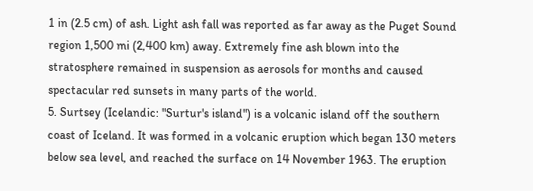1 in (2.5 cm) of ash. Light ash fall was reported as far away as the Puget Sound region 1,500 mi (2,400 km) away. Extremely fine ash blown into the stratosphere remained in suspension as aerosols for months and caused spectacular red sunsets in many parts of the world.
5. Surtsey (Icelandic: "Surtur's island") is a volcanic island off the southern coast of Iceland. It was formed in a volcanic eruption which began 130 meters below sea level, and reached the surface on 14 November 1963. The eruption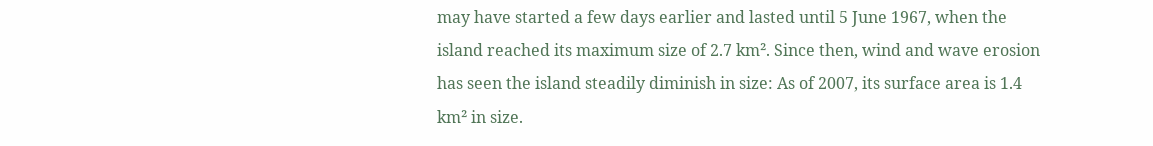may have started a few days earlier and lasted until 5 June 1967, when the island reached its maximum size of 2.7 km². Since then, wind and wave erosion has seen the island steadily diminish in size: As of 2007, its surface area is 1.4 km² in size.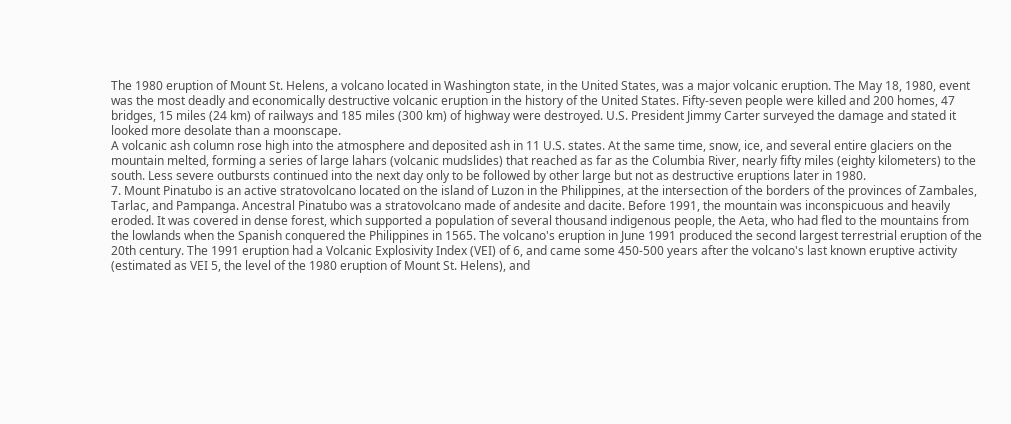The 1980 eruption of Mount St. Helens, a volcano located in Washington state, in the United States, was a major volcanic eruption. The May 18, 1980, event was the most deadly and economically destructive volcanic eruption in the history of the United States. Fifty-seven people were killed and 200 homes, 47 bridges, 15 miles (24 km) of railways and 185 miles (300 km) of highway were destroyed. U.S. President Jimmy Carter surveyed the damage and stated it looked more desolate than a moonscape.
A volcanic ash column rose high into the atmosphere and deposited ash in 11 U.S. states. At the same time, snow, ice, and several entire glaciers on the mountain melted, forming a series of large lahars (volcanic mudslides) that reached as far as the Columbia River, nearly fifty miles (eighty kilometers) to the south. Less severe outbursts continued into the next day only to be followed by other large but not as destructive eruptions later in 1980.
7. Mount Pinatubo is an active stratovolcano located on the island of Luzon in the Philippines, at the intersection of the borders of the provinces of Zambales, Tarlac, and Pampanga. Ancestral Pinatubo was a stratovolcano made of andesite and dacite. Before 1991, the mountain was inconspicuous and heavily eroded. It was covered in dense forest, which supported a population of several thousand indigenous people, the Aeta, who had fled to the mountains from the lowlands when the Spanish conquered the Philippines in 1565. The volcano's eruption in June 1991 produced the second largest terrestrial eruption of the 20th century. The 1991 eruption had a Volcanic Explosivity Index (VEI) of 6, and came some 450-500 years after the volcano's last known eruptive activity (estimated as VEI 5, the level of the 1980 eruption of Mount St. Helens), and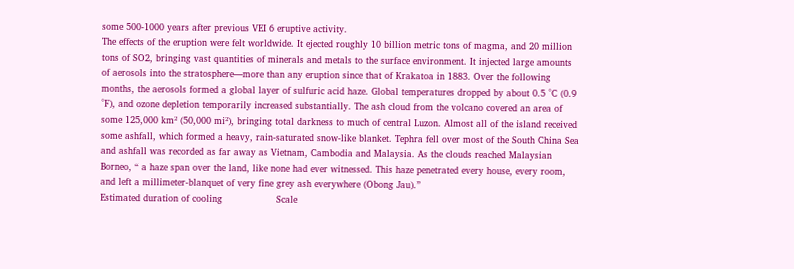some 500-1000 years after previous VEI 6 eruptive activity.
The effects of the eruption were felt worldwide. It ejected roughly 10 billion metric tons of magma, and 20 million tons of SO2, bringing vast quantities of minerals and metals to the surface environment. It injected large amounts of aerosols into the stratosphere—more than any eruption since that of Krakatoa in 1883. Over the following months, the aerosols formed a global layer of sulfuric acid haze. Global temperatures dropped by about 0.5 °C (0.9 °F), and ozone depletion temporarily increased substantially. The ash cloud from the volcano covered an area of some 125,000 km² (50,000 mi²), bringing total darkness to much of central Luzon. Almost all of the island received some ashfall, which formed a heavy, rain-saturated snow-like blanket. Tephra fell over most of the South China Sea and ashfall was recorded as far away as Vietnam, Cambodia and Malaysia. As the clouds reached Malaysian Borneo, “ a haze span over the land, like none had ever witnessed. This haze penetrated every house, every room, and left a millimeter-blanquet of very fine grey ash everywhere (Obong Jau).”
Estimated duration of cooling                  Scale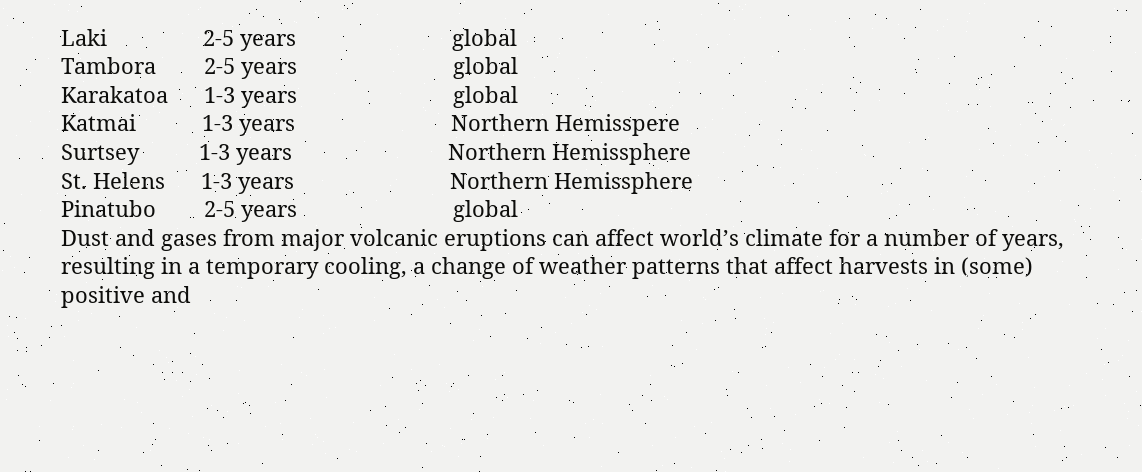Laki                2-5 years                          global
Tambora        2-5 years                          global
Karakatoa      1-3 years                          global
Katmai           1-3 years                          Northern Hemisspere
Surtsey          1-3 years                          Northern Hemissphere
St. Helens      1-3 years                          Northern Hemissphere
Pinatubo        2-5 years                          global
Dust and gases from major volcanic eruptions can affect world’s climate for a number of years, resulting in a temporary cooling, a change of weather patterns that affect harvests in (some) positive and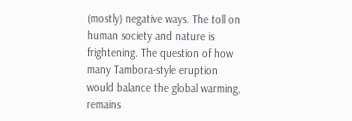(mostly) negative ways. The toll on human society and nature is frightening. The question of how many Tambora-style eruption would balance the global warming, remains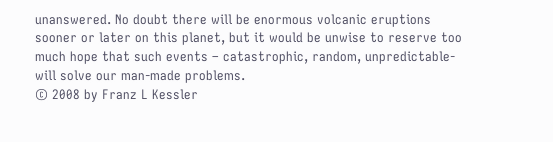unanswered. No doubt there will be enormous volcanic eruptions sooner or later on this planet, but it would be unwise to reserve too much hope that such events – catastrophic, random, unpredictable- will solve our man-made problems.
© 2008 by Franz L Kessler